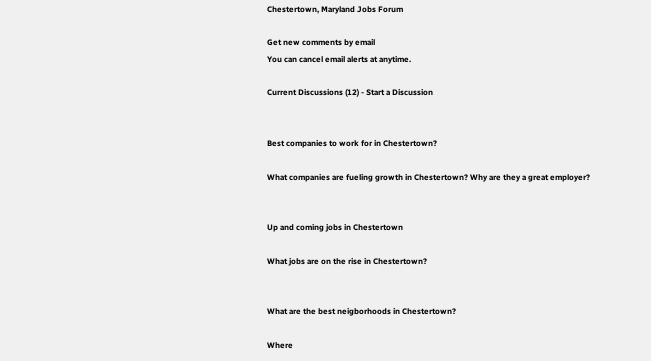Chestertown, Maryland Jobs Forum

Get new comments by email
You can cancel email alerts at anytime.

Current Discussions (12) - Start a Discussion


Best companies to work for in Chestertown?

What companies are fueling growth in Chestertown? Why are they a great employer?


Up and coming jobs in Chestertown

What jobs are on the rise in Chestertown?


What are the best neigborhoods in Chestertown?

Where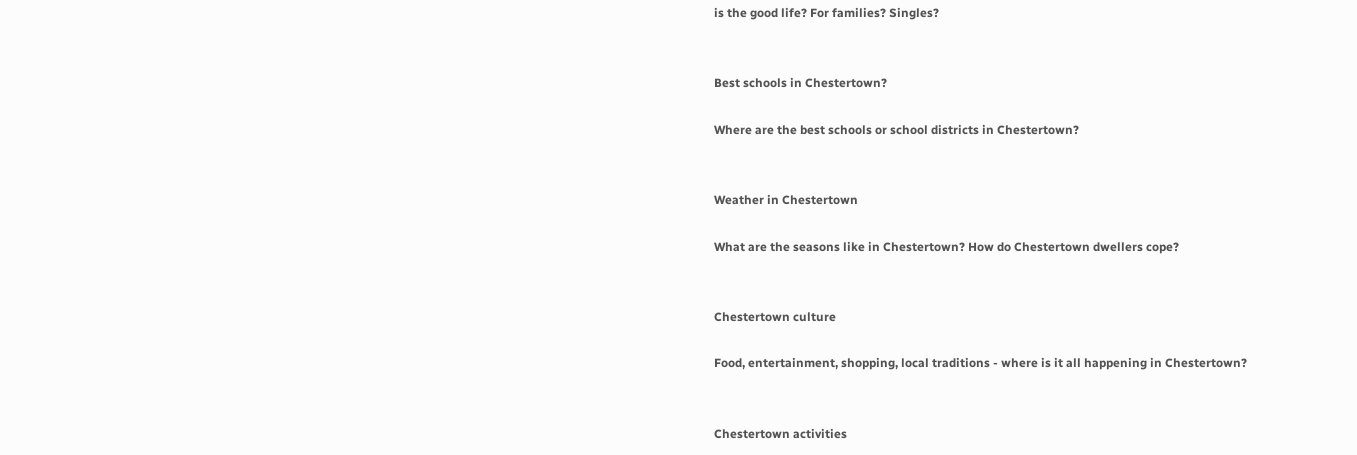is the good life? For families? Singles?


Best schools in Chestertown?

Where are the best schools or school districts in Chestertown?


Weather in Chestertown

What are the seasons like in Chestertown? How do Chestertown dwellers cope?


Chestertown culture

Food, entertainment, shopping, local traditions - where is it all happening in Chestertown?


Chestertown activities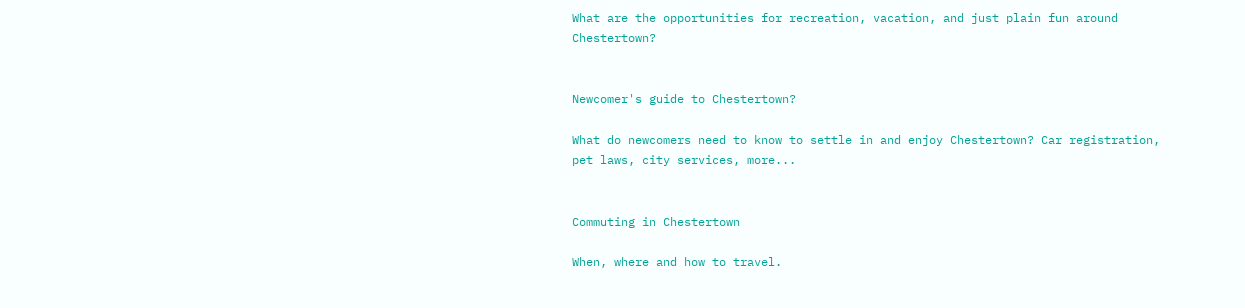What are the opportunities for recreation, vacation, and just plain fun around Chestertown?


Newcomer's guide to Chestertown?

What do newcomers need to know to settle in and enjoy Chestertown? Car registration, pet laws, city services, more...


Commuting in Chestertown

When, where and how to travel.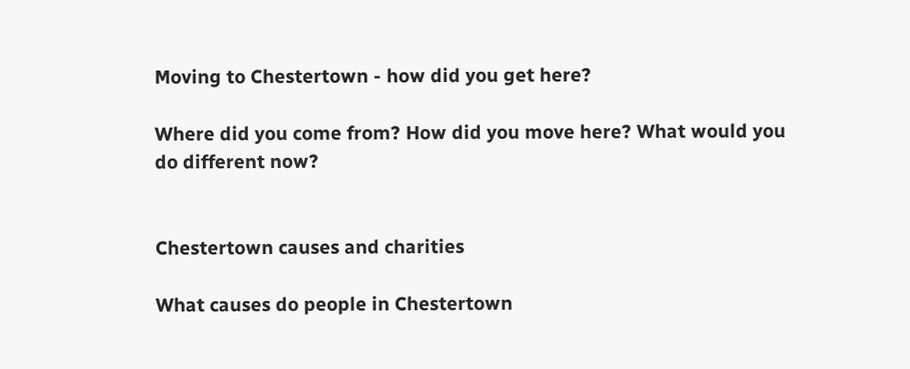Moving to Chestertown - how did you get here?

Where did you come from? How did you move here? What would you do different now?


Chestertown causes and charities

What causes do people in Chestertown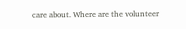care about. Where are the volunteer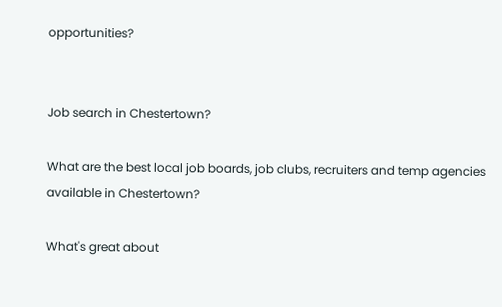opportunities?


Job search in Chestertown?

What are the best local job boards, job clubs, recruiters and temp agencies available in Chestertown?

What's great about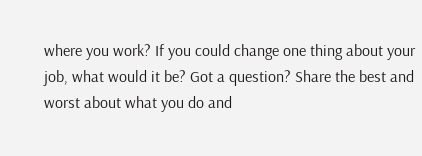where you work? If you could change one thing about your job, what would it be? Got a question? Share the best and worst about what you do and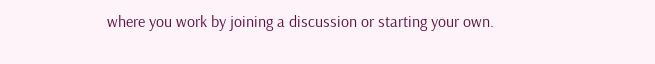where you work by joining a discussion or starting your own.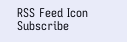RSS Feed Icon Subscribe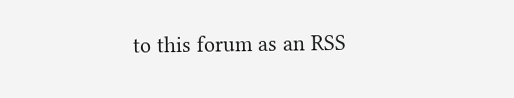to this forum as an RSS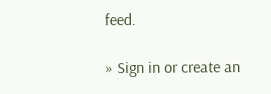feed.

» Sign in or create an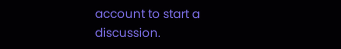account to start a discussion.